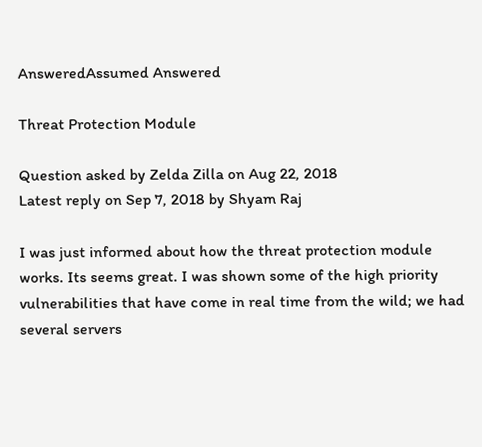AnsweredAssumed Answered

Threat Protection Module

Question asked by Zelda Zilla on Aug 22, 2018
Latest reply on Sep 7, 2018 by Shyam Raj

I was just informed about how the threat protection module works. Its seems great. I was shown some of the high priority vulnerabilities that have come in real time from the wild; we had several servers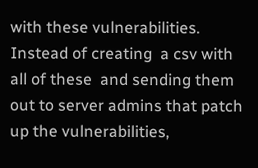with these vulnerabilities. Instead of creating  a csv with all of these  and sending them out to server admins that patch up the vulnerabilities,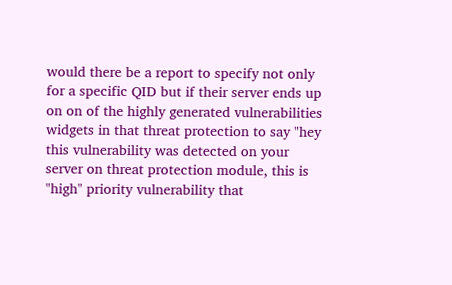would there be a report to specify not only for a specific QID but if their server ends up on on of the highly generated vulnerabilities widgets in that threat protection to say "hey this vulnerability was detected on your server on threat protection module, this is "high" priority vulnerability that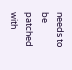needs to be patched with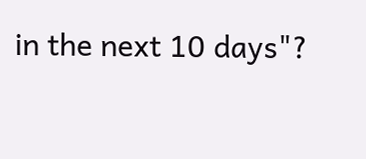in the next 10 days"?